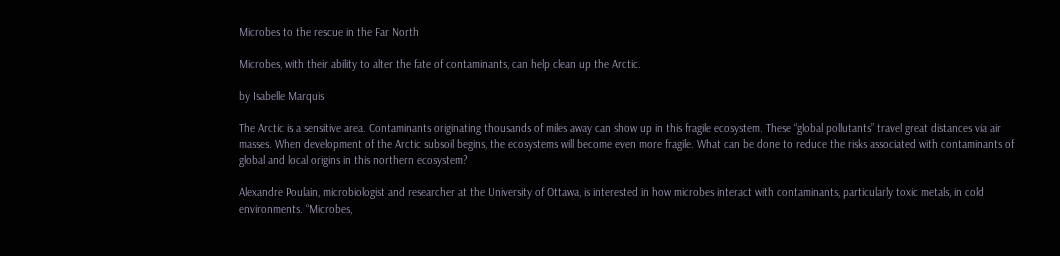Microbes to the rescue in the Far North

Microbes, with their ability to alter the fate of contaminants, can help clean up the Arctic.

by Isabelle Marquis

The Arctic is a sensitive area. Contaminants originating thousands of miles away can show up in this fragile ecosystem. These “global pollutants” travel great distances via air masses. When development of the Arctic subsoil begins, the ecosystems will become even more fragile. What can be done to reduce the risks associated with contaminants of global and local origins in this northern ecosystem?

Alexandre Poulain, microbiologist and researcher at the University of Ottawa, is interested in how microbes interact with contaminants, particularly toxic metals, in cold environments. “Microbes,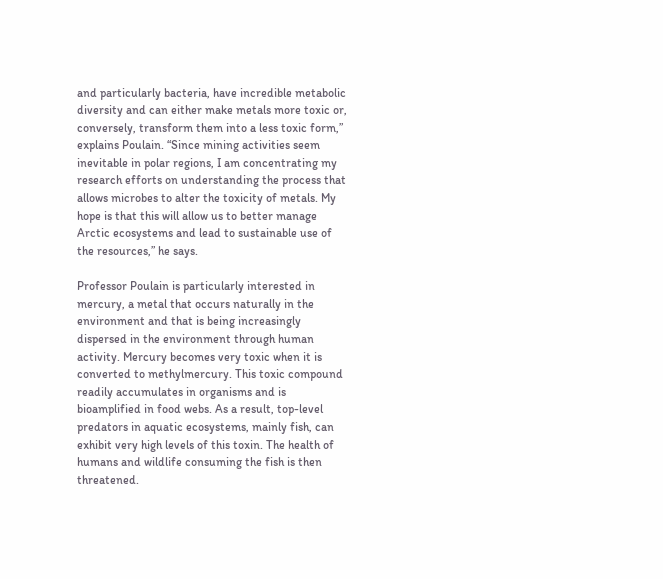and particularly bacteria, have incredible metabolic diversity and can either make metals more toxic or, conversely, transform them into a less toxic form,” explains Poulain. “Since mining activities seem inevitable in polar regions, I am concentrating my research efforts on understanding the process that allows microbes to alter the toxicity of metals. My hope is that this will allow us to better manage Arctic ecosystems and lead to sustainable use of the resources,” he says.

Professor Poulain is particularly interested in mercury, a metal that occurs naturally in the environment and that is being increasingly dispersed in the environment through human activity. Mercury becomes very toxic when it is converted to methylmercury. This toxic compound readily accumulates in organisms and is bioamplified in food webs. As a result, top-level predators in aquatic ecosystems, mainly fish, can exhibit very high levels of this toxin. The health of humans and wildlife consuming the fish is then threatened.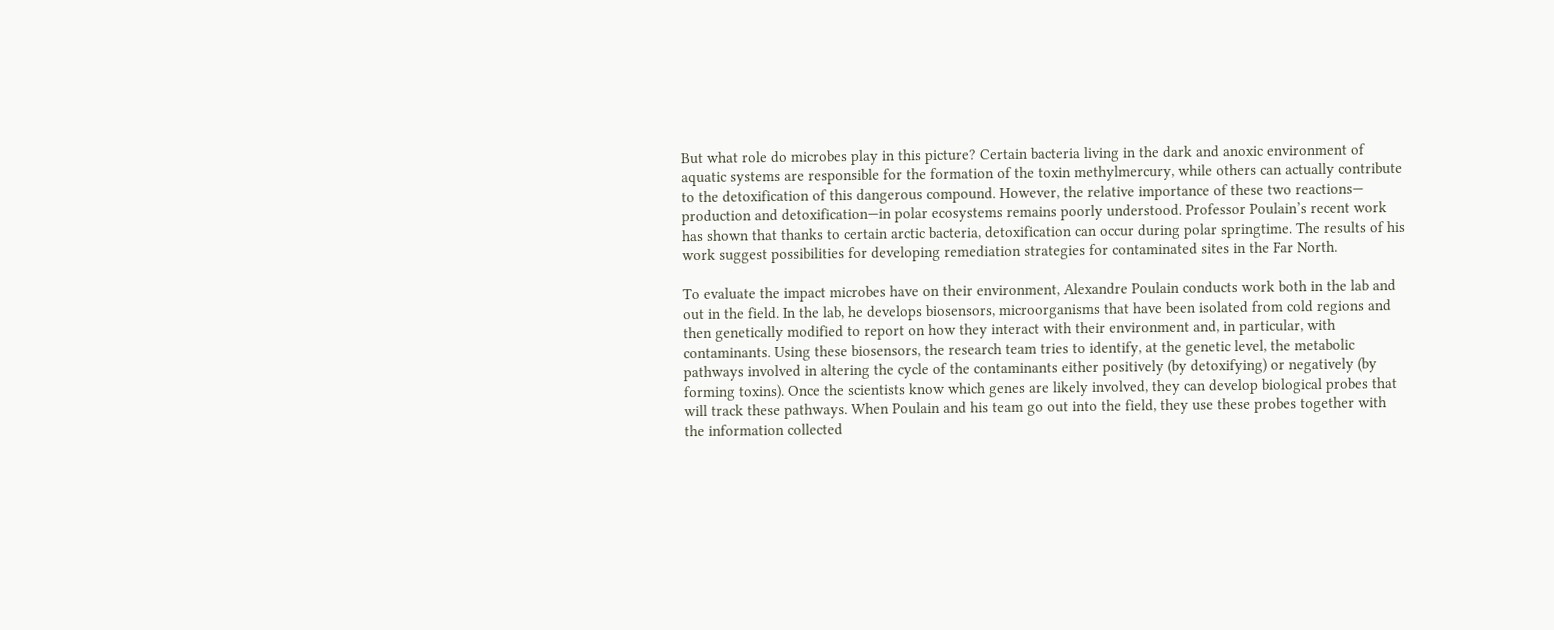But what role do microbes play in this picture? Certain bacteria living in the dark and anoxic environment of aquatic systems are responsible for the formation of the toxin methylmercury, while others can actually contribute to the detoxification of this dangerous compound. However, the relative importance of these two reactions— production and detoxification—in polar ecosystems remains poorly understood. Professor Poulain’s recent work has shown that thanks to certain arctic bacteria, detoxification can occur during polar springtime. The results of his work suggest possibilities for developing remediation strategies for contaminated sites in the Far North.

To evaluate the impact microbes have on their environment, Alexandre Poulain conducts work both in the lab and out in the field. In the lab, he develops biosensors, microorganisms that have been isolated from cold regions and then genetically modified to report on how they interact with their environment and, in particular, with contaminants. Using these biosensors, the research team tries to identify, at the genetic level, the metabolic pathways involved in altering the cycle of the contaminants either positively (by detoxifying) or negatively (by forming toxins). Once the scientists know which genes are likely involved, they can develop biological probes that will track these pathways. When Poulain and his team go out into the field, they use these probes together with the information collected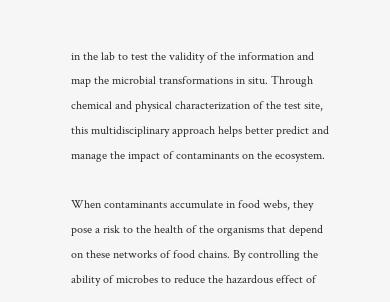in the lab to test the validity of the information and map the microbial transformations in situ. Through chemical and physical characterization of the test site, this multidisciplinary approach helps better predict and manage the impact of contaminants on the ecosystem.

When contaminants accumulate in food webs, they pose a risk to the health of the organisms that depend on these networks of food chains. By controlling the ability of microbes to reduce the hazardous effect of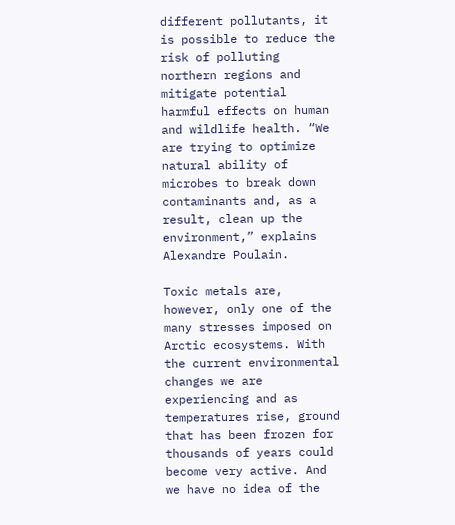different pollutants, it is possible to reduce the risk of polluting northern regions and mitigate potential harmful effects on human and wildlife health. “We are trying to optimize natural ability of microbes to break down contaminants and, as a result, clean up the environment,” explains Alexandre Poulain.

Toxic metals are, however, only one of the many stresses imposed on Arctic ecosystems. With the current environmental changes we are experiencing and as temperatures rise, ground that has been frozen for thousands of years could become very active. And we have no idea of the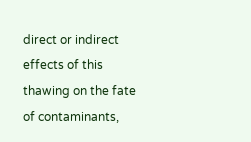direct or indirect effects of this thawing on the fate of contaminants,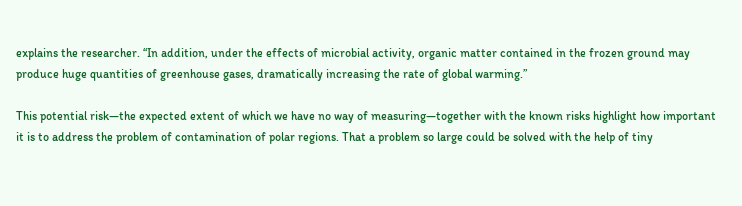explains the researcher. “In addition, under the effects of microbial activity, organic matter contained in the frozen ground may produce huge quantities of greenhouse gases, dramatically increasing the rate of global warming.”

This potential risk—the expected extent of which we have no way of measuring—together with the known risks highlight how important it is to address the problem of contamination of polar regions. That a problem so large could be solved with the help of tiny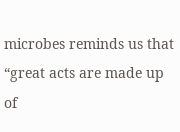microbes reminds us that “great acts are made up of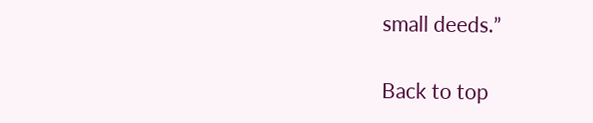small deeds.”

Back to top